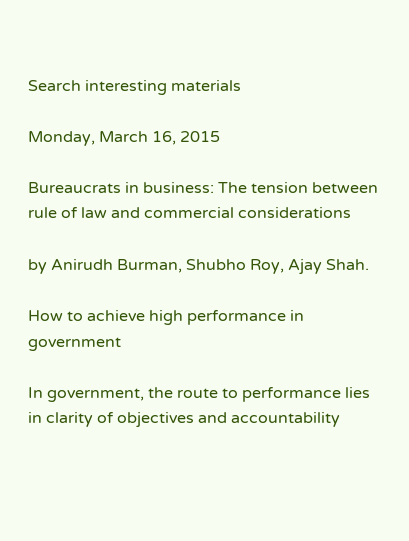Search interesting materials

Monday, March 16, 2015

Bureaucrats in business: The tension between rule of law and commercial considerations

by Anirudh Burman, Shubho Roy, Ajay Shah.

How to achieve high performance in government

In government, the route to performance lies in clarity of objectives and accountability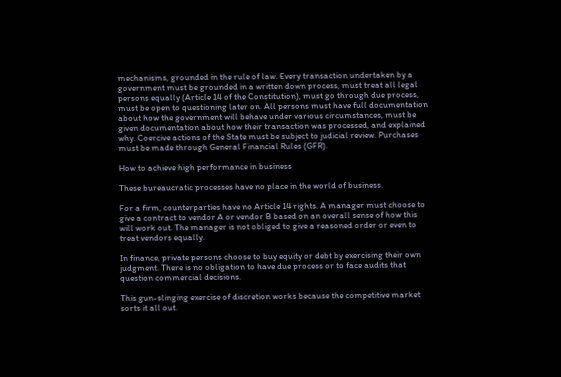mechanisms, grounded in the rule of law. Every transaction undertaken by a government must be grounded in a written down process, must treat all legal persons equally (Article 14 of the Constitution), must go through due process, must be open to questioning later on. All persons must have full documentation about how the government will behave under various circumstances, must be given documentation about how their transaction was processed, and explained why. Coercive actions of the State must be subject to judicial review. Purchases must be made through General Financial Rules (GFR).

How to achieve high performance in business

These bureaucratic processes have no place in the world of business.

For a firm, counterparties have no Article 14 rights. A manager must choose to give a contract to vendor A or vendor B based on an overall sense of how this will work out. The manager is not obliged to give a reasoned order or even to treat vendors equally.

In finance, private persons choose to buy equity or debt by exercising their own judgment. There is no obligation to have due process or to face audits that question commercial decisions.

This gun-slinging exercise of discretion works because the competitive market sorts it all out.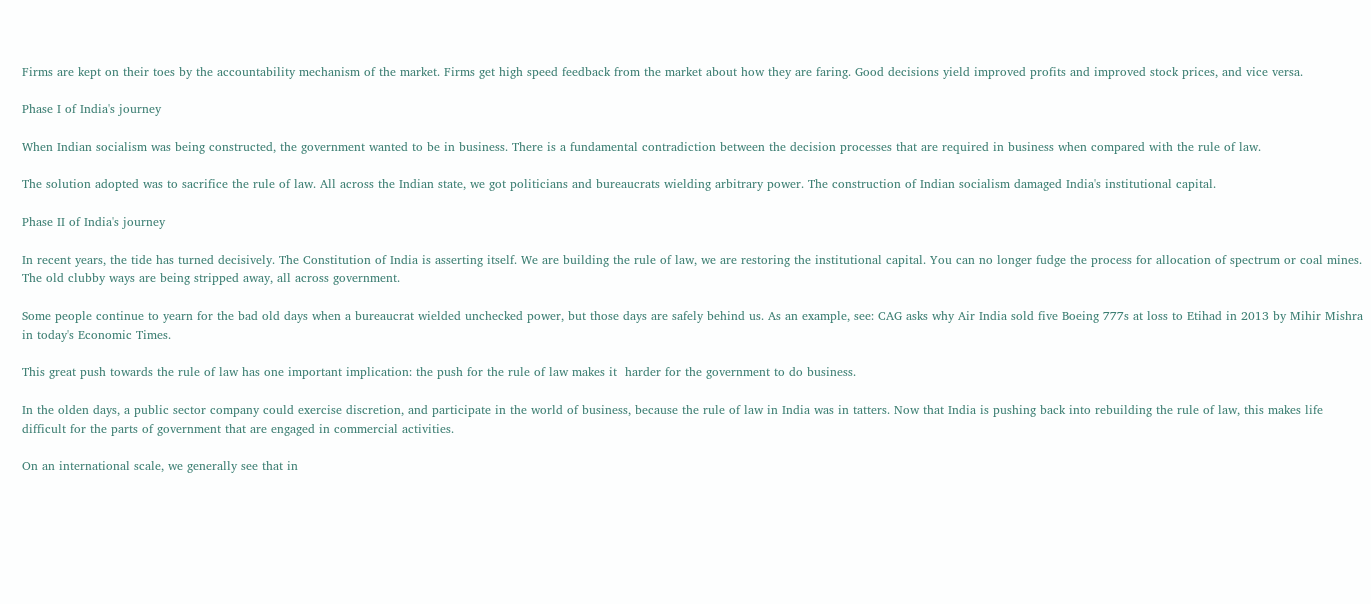Firms are kept on their toes by the accountability mechanism of the market. Firms get high speed feedback from the market about how they are faring. Good decisions yield improved profits and improved stock prices, and vice versa.

Phase I of India's journey

When Indian socialism was being constructed, the government wanted to be in business. There is a fundamental contradiction between the decision processes that are required in business when compared with the rule of law.

The solution adopted was to sacrifice the rule of law. All across the Indian state, we got politicians and bureaucrats wielding arbitrary power. The construction of Indian socialism damaged India's institutional capital.

Phase II of India's journey

In recent years, the tide has turned decisively. The Constitution of India is asserting itself. We are building the rule of law, we are restoring the institutional capital. You can no longer fudge the process for allocation of spectrum or coal mines. The old clubby ways are being stripped away, all across government.

Some people continue to yearn for the bad old days when a bureaucrat wielded unchecked power, but those days are safely behind us. As an example, see: CAG asks why Air India sold five Boeing 777s at loss to Etihad in 2013 by Mihir Mishra in today's Economic Times.

This great push towards the rule of law has one important implication: the push for the rule of law makes it  harder for the government to do business.

In the olden days, a public sector company could exercise discretion, and participate in the world of business, because the rule of law in India was in tatters. Now that India is pushing back into rebuilding the rule of law, this makes life difficult for the parts of government that are engaged in commercial activities.

On an international scale, we generally see that in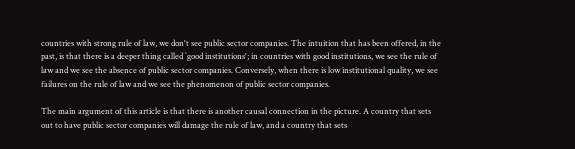countries with strong rule of law, we don't see public sector companies. The intuition that has been offered, in the past, is that there is a deeper thing called `good institutions'; in countries with good institutions, we see the rule of law and we see the absence of public sector companies. Conversely, when there is low institutional quality, we see failures on the rule of law and we see the phenomenon of public sector companies.

The main argument of this article is that there is another causal connection in the picture. A country that sets out to have public sector companies will damage the rule of law, and a country that sets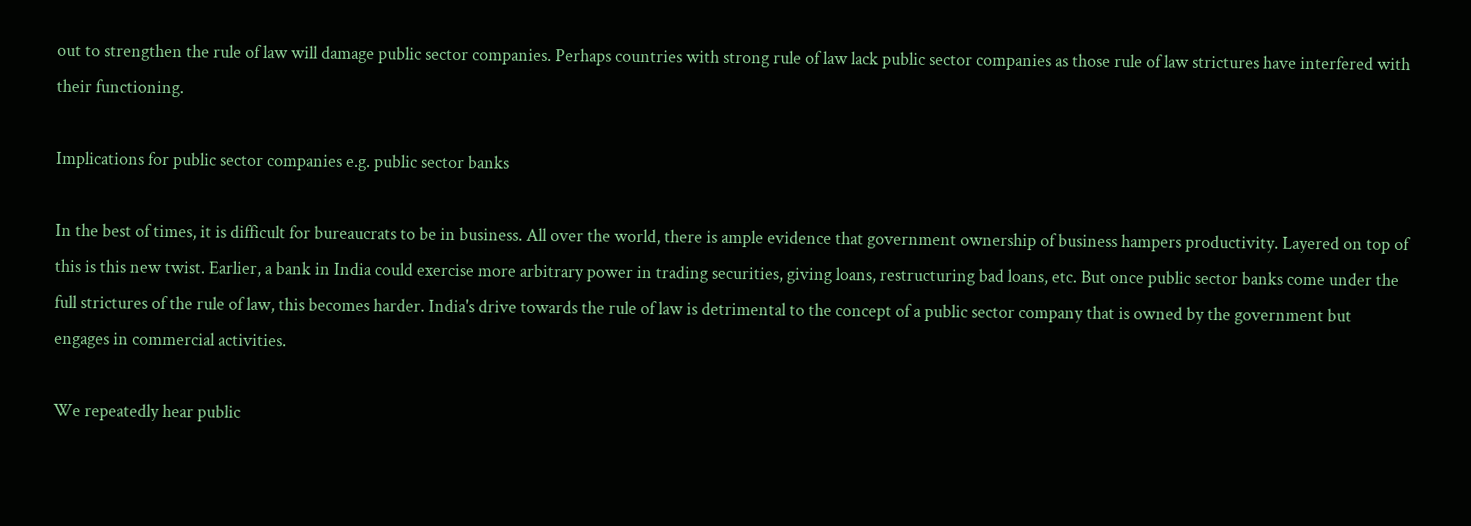out to strengthen the rule of law will damage public sector companies. Perhaps countries with strong rule of law lack public sector companies as those rule of law strictures have interfered with their functioning.

Implications for public sector companies e.g. public sector banks

In the best of times, it is difficult for bureaucrats to be in business. All over the world, there is ample evidence that government ownership of business hampers productivity. Layered on top of this is this new twist. Earlier, a bank in India could exercise more arbitrary power in trading securities, giving loans, restructuring bad loans, etc. But once public sector banks come under the full strictures of the rule of law, this becomes harder. India's drive towards the rule of law is detrimental to the concept of a public sector company that is owned by the government but engages in commercial activities.

We repeatedly hear public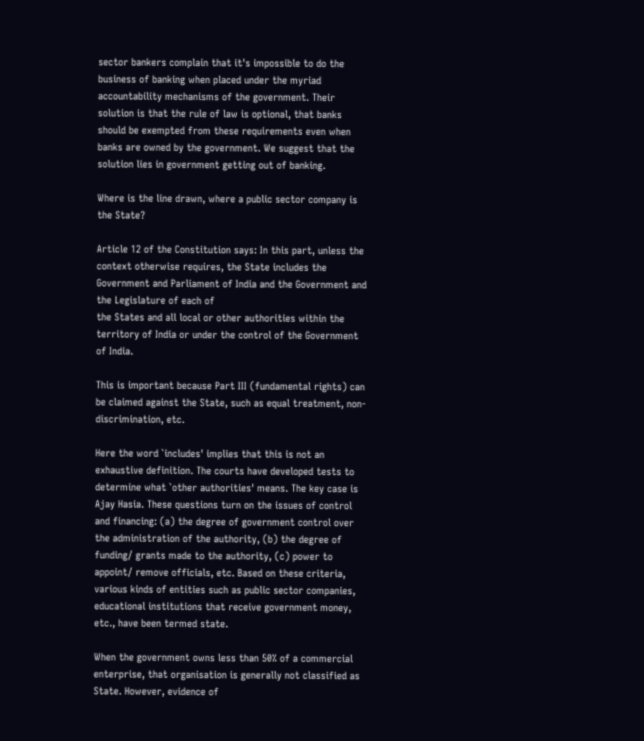sector bankers complain that it's impossible to do the business of banking when placed under the myriad accountability mechanisms of the government. Their solution is that the rule of law is optional, that banks should be exempted from these requirements even when banks are owned by the government. We suggest that the solution lies in government getting out of banking.

Where is the line drawn, where a public sector company is the State?

Article 12 of the Constitution says: In this part, unless the context otherwise requires, the State includes the Government and Parliament of India and the Government and the Legislature of each of
the States and all local or other authorities within the territory of India or under the control of the Government of India.

This is important because Part III (fundamental rights) can be claimed against the State, such as equal treatment, non-discrimination, etc.

Here the word `includes' implies that this is not an exhaustive definition. The courts have developed tests to determine what `other authorities' means. The key case is Ajay Hasia. These questions turn on the issues of control and financing: (a) the degree of government control over the administration of the authority, (b) the degree of funding/ grants made to the authority, (c) power to appoint/ remove officials, etc. Based on these criteria, various kinds of entities such as public sector companies, educational institutions that receive government money, etc., have been termed state.

When the government owns less than 50% of a commercial enterprise, that organisation is generally not classified as State. However, evidence of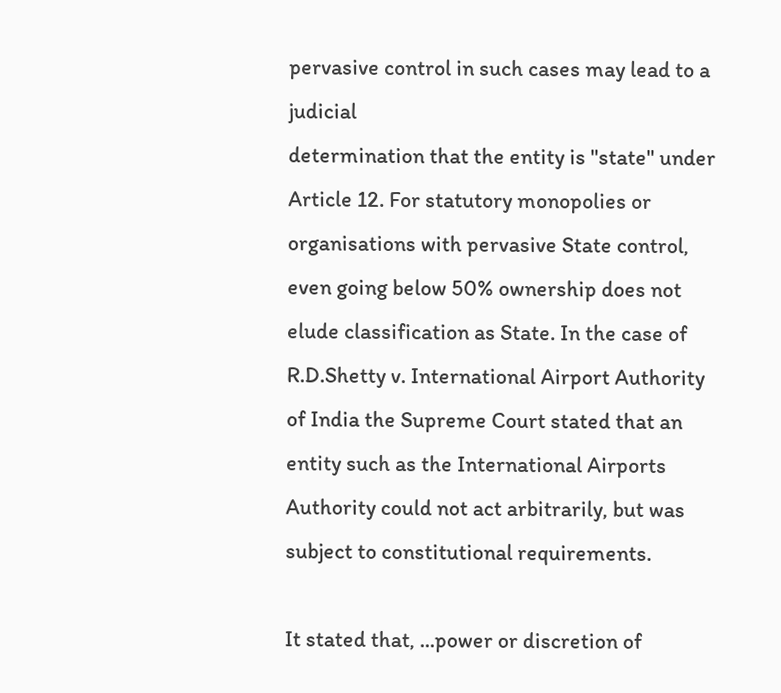pervasive control in such cases may lead to a judicial
determination that the entity is "state" under Article 12. For statutory monopolies or organisations with pervasive State control, even going below 50% ownership does not elude classification as State. In the case of R.D.Shetty v. International Airport Authority of India the Supreme Court stated that an entity such as the International Airports Authority could not act arbitrarily, but was subject to constitutional requirements.

It stated that, ...power or discretion of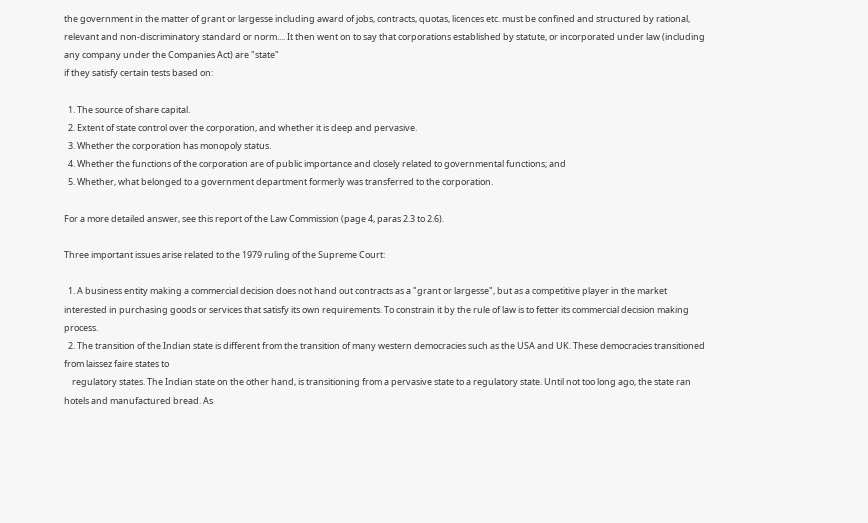the government in the matter of grant or largesse including award of jobs, contracts, quotas, licences etc. must be confined and structured by rational, relevant and non-discriminatory standard or norm.... It then went on to say that corporations established by statute, or incorporated under law (including any company under the Companies Act) are "state"
if they satisfy certain tests based on:

  1. The source of share capital.
  2. Extent of state control over the corporation, and whether it is deep and pervasive.
  3. Whether the corporation has monopoly status.
  4. Whether the functions of the corporation are of public importance and closely related to governmental functions; and
  5. Whether, what belonged to a government department formerly was transferred to the corporation.

For a more detailed answer, see this report of the Law Commission (page 4, paras 2.3 to 2.6).

Three important issues arise related to the 1979 ruling of the Supreme Court:

  1. A business entity making a commercial decision does not hand out contracts as a "grant or largesse", but as a competitive player in the market interested in purchasing goods or services that satisfy its own requirements. To constrain it by the rule of law is to fetter its commercial decision making process.
  2. The transition of the Indian state is different from the transition of many western democracies such as the USA and UK. These democracies transitioned from laissez faire states to
    regulatory states. The Indian state on the other hand, is transitioning from a pervasive state to a regulatory state. Until not too long ago, the state ran hotels and manufactured bread. As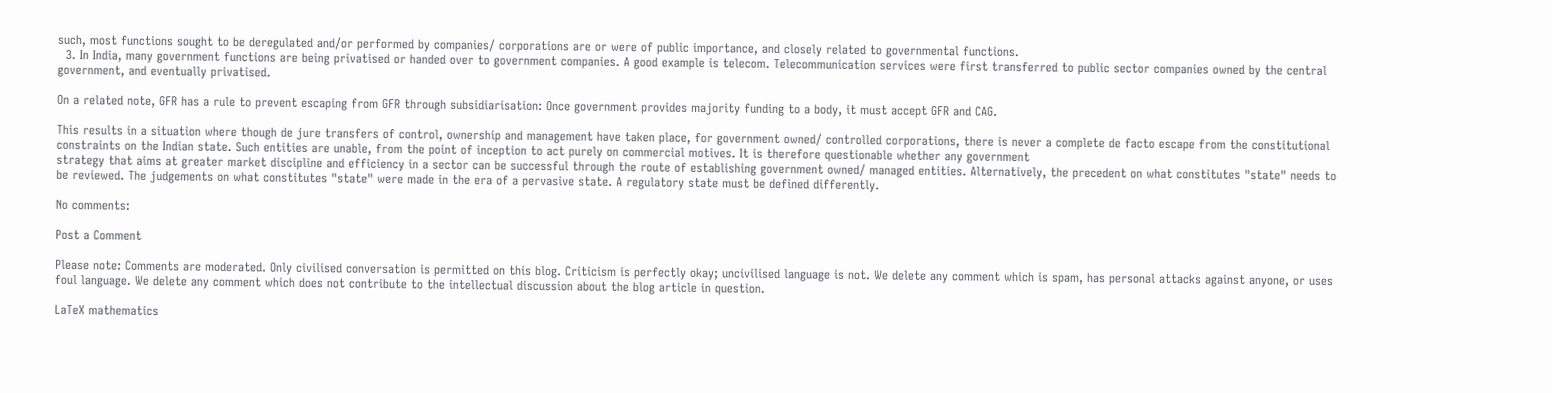such, most functions sought to be deregulated and/or performed by companies/ corporations are or were of public importance, and closely related to governmental functions.
  3. In India, many government functions are being privatised or handed over to government companies. A good example is telecom. Telecommunication services were first transferred to public sector companies owned by the central government, and eventually privatised.

On a related note, GFR has a rule to prevent escaping from GFR through subsidiarisation: Once government provides majority funding to a body, it must accept GFR and CAG.

This results in a situation where though de jure transfers of control, ownership and management have taken place, for government owned/ controlled corporations, there is never a complete de facto escape from the constitutional constraints on the Indian state. Such entities are unable, from the point of inception to act purely on commercial motives. It is therefore questionable whether any government
strategy that aims at greater market discipline and efficiency in a sector can be successful through the route of establishing government owned/ managed entities. Alternatively, the precedent on what constitutes "state" needs to be reviewed. The judgements on what constitutes "state" were made in the era of a pervasive state. A regulatory state must be defined differently.

No comments:

Post a Comment

Please note: Comments are moderated. Only civilised conversation is permitted on this blog. Criticism is perfectly okay; uncivilised language is not. We delete any comment which is spam, has personal attacks against anyone, or uses foul language. We delete any comment which does not contribute to the intellectual discussion about the blog article in question.

LaTeX mathematics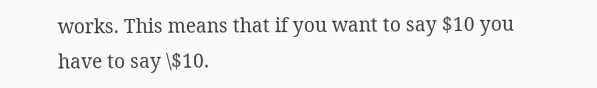works. This means that if you want to say $10 you have to say \$10.